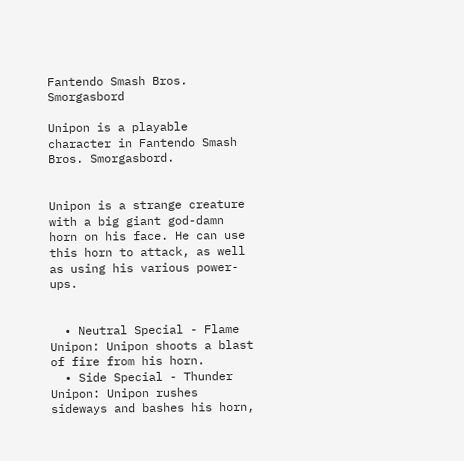Fantendo Smash Bros. Smorgasbord

Unipon is a playable character in Fantendo Smash Bros. Smorgasbord.


Unipon is a strange creature with a big giant god-damn horn on his face. He can use this horn to attack, as well as using his various power-ups.


  • Neutral Special - Flame Unipon: Unipon shoots a blast of fire from his horn.
  • Side Special - Thunder Unipon: Unipon rushes sideways and bashes his horn,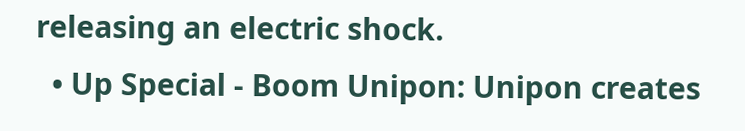releasing an electric shock.
  • Up Special - Boom Unipon: Unipon creates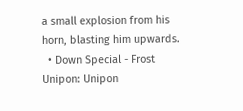a small explosion from his horn, blasting him upwards.
  • Down Special - Frost Unipon: Unipon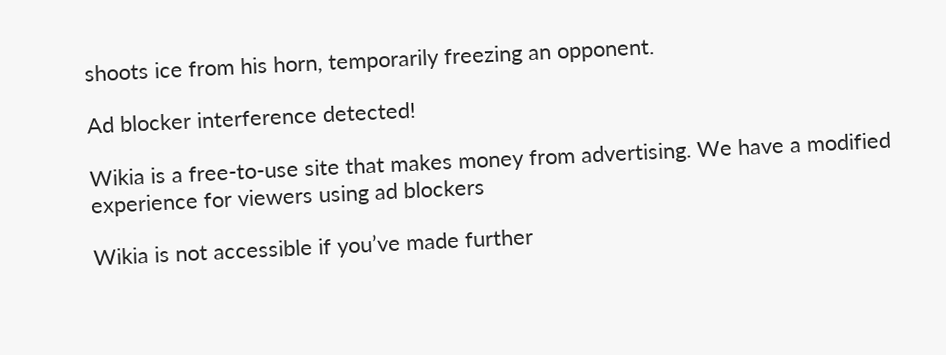shoots ice from his horn, temporarily freezing an opponent.

Ad blocker interference detected!

Wikia is a free-to-use site that makes money from advertising. We have a modified experience for viewers using ad blockers

Wikia is not accessible if you’ve made further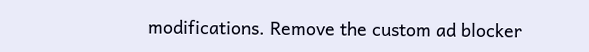modifications. Remove the custom ad blocker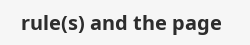rule(s) and the page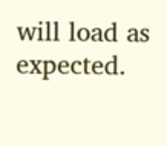will load as expected.